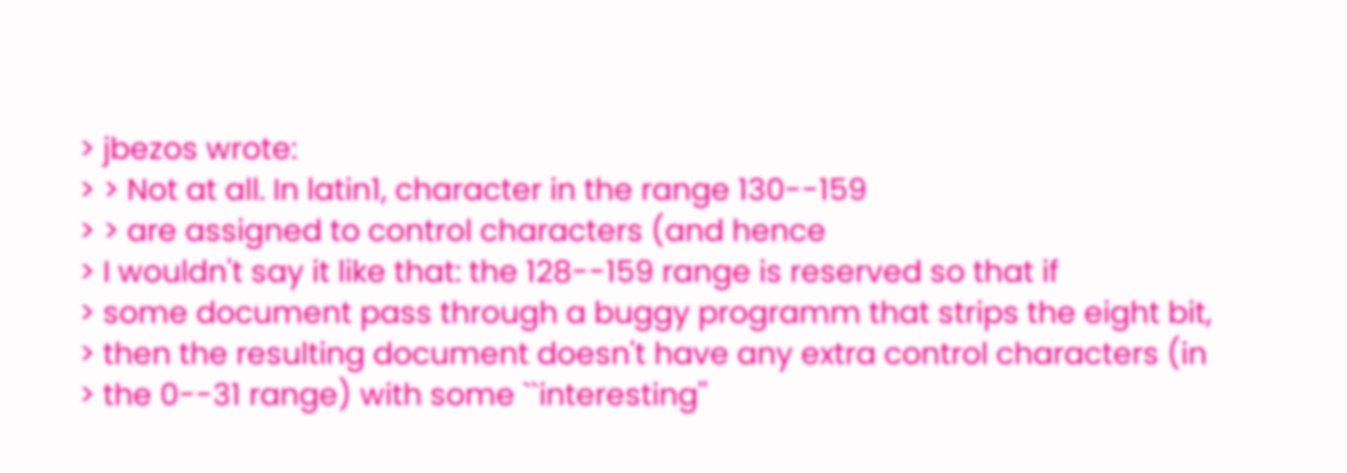> jbezos wrote:
> > Not at all. In latin1, character in the range 130--159
> > are assigned to control characters (and hence
> I wouldn't say it like that: the 128--159 range is reserved so that if
> some document pass through a buggy programm that strips the eight bit,
> then the resulting document doesn't have any extra control characters (in
> the 0--31 range) with some ``interesting''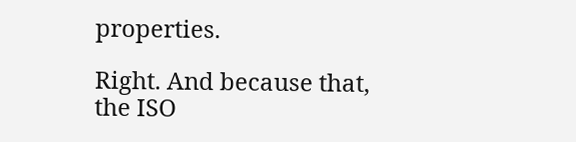properties.

Right. And because that, the ISO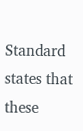Standard states that
these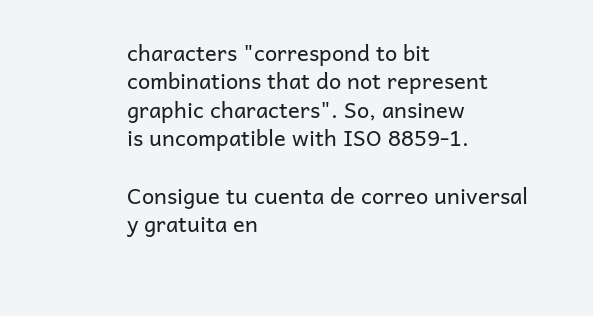characters "correspond to bit combinations that do not represent graphic characters". So, ansinew
is uncompatible with ISO 8859-1.

Consigue tu cuenta de correo universal y gratuita en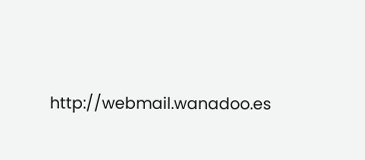http://webmail.wanadoo.es